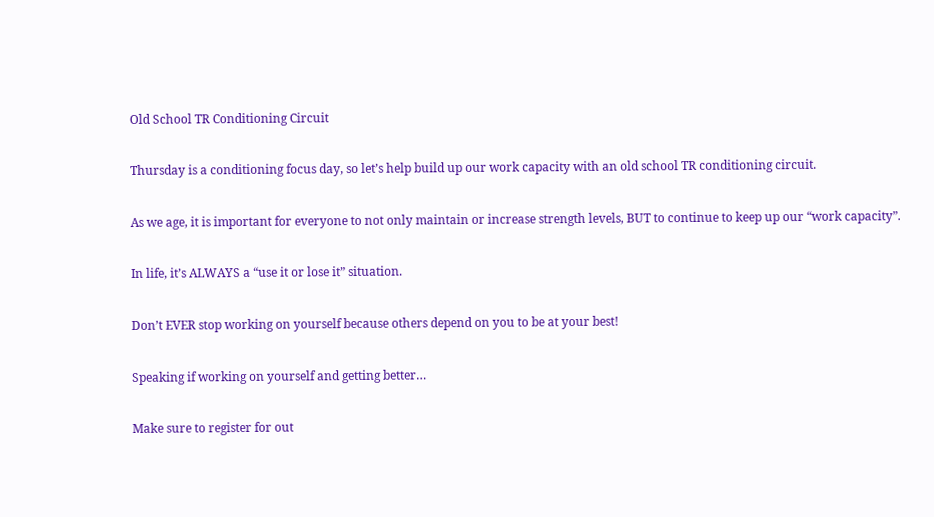Old School TR Conditioning Circuit

Thursday is a conditioning focus day, so let’s help build up our work capacity with an old school TR conditioning circuit.

As we age, it is important for everyone to not only maintain or increase strength levels, BUT to continue to keep up our “work capacity”.

In life, it’s ALWAYS a “use it or lose it” situation.

Don’t EVER stop working on yourself because others depend on you to be at your best!

Speaking if working on yourself and getting better…

Make sure to register for out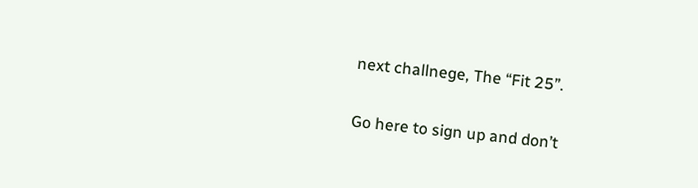next challnege, The “Fit 25”.

Go here to sign up and don’t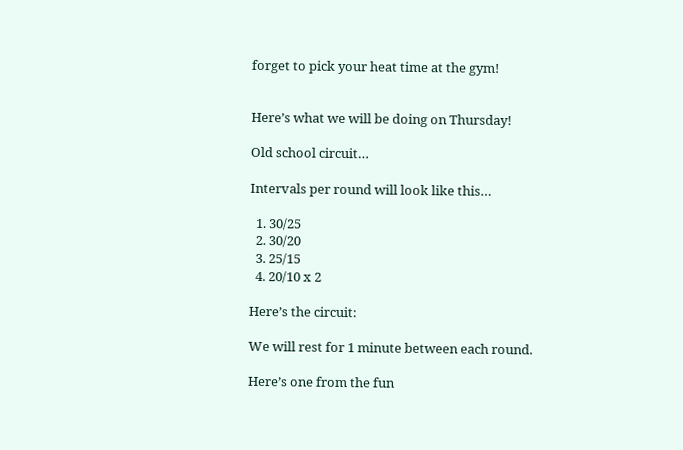forget to pick your heat time at the gym!


Here’s what we will be doing on Thursday!

Old school circuit…

Intervals per round will look like this…

  1. 30/25
  2. 30/20
  3. 25/15
  4. 20/10 x 2

Here’s the circuit:

We will rest for 1 minute between each round.

Here’s one from the fun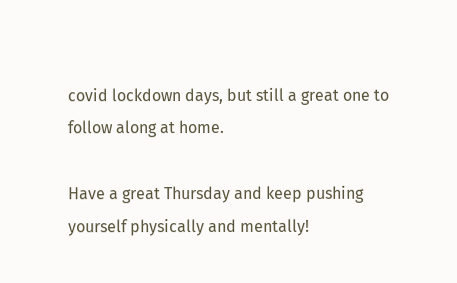covid lockdown days, but still a great one to follow along at home.

Have a great Thursday and keep pushing yourself physically and mentally!